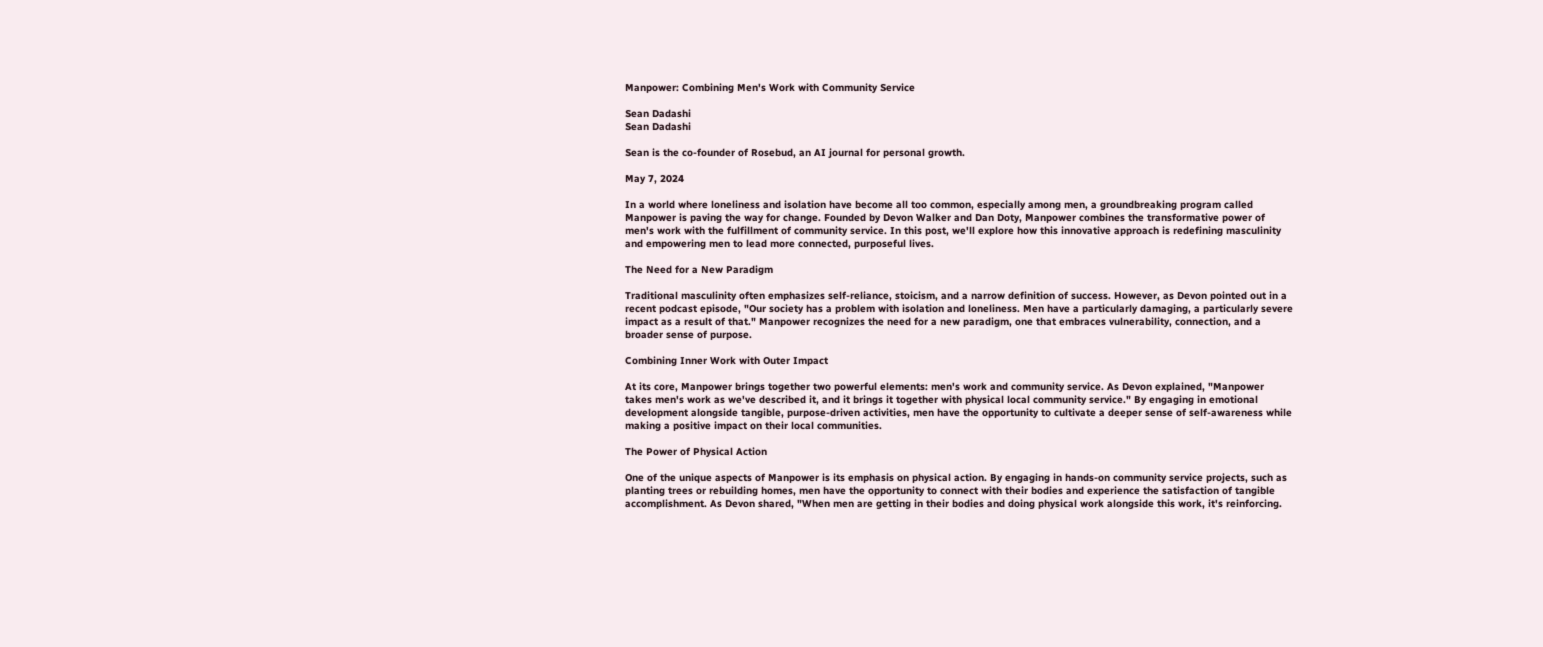Manpower: Combining Men's Work with Community Service

Sean Dadashi
Sean Dadashi

Sean is the co-founder of Rosebud, an AI journal for personal growth.

May 7, 2024

In a world where loneliness and isolation have become all too common, especially among men, a groundbreaking program called Manpower is paving the way for change. Founded by Devon Walker and Dan Doty, Manpower combines the transformative power of men's work with the fulfillment of community service. In this post, we'll explore how this innovative approach is redefining masculinity and empowering men to lead more connected, purposeful lives.

The Need for a New Paradigm

Traditional masculinity often emphasizes self-reliance, stoicism, and a narrow definition of success. However, as Devon pointed out in a recent podcast episode, "Our society has a problem with isolation and loneliness. Men have a particularly damaging, a particularly severe impact as a result of that." Manpower recognizes the need for a new paradigm, one that embraces vulnerability, connection, and a broader sense of purpose.

Combining Inner Work with Outer Impact

At its core, Manpower brings together two powerful elements: men's work and community service. As Devon explained, "Manpower takes men's work as we've described it, and it brings it together with physical local community service." By engaging in emotional development alongside tangible, purpose-driven activities, men have the opportunity to cultivate a deeper sense of self-awareness while making a positive impact on their local communities.

The Power of Physical Action

One of the unique aspects of Manpower is its emphasis on physical action. By engaging in hands-on community service projects, such as planting trees or rebuilding homes, men have the opportunity to connect with their bodies and experience the satisfaction of tangible accomplishment. As Devon shared, "When men are getting in their bodies and doing physical work alongside this work, it's reinforcing.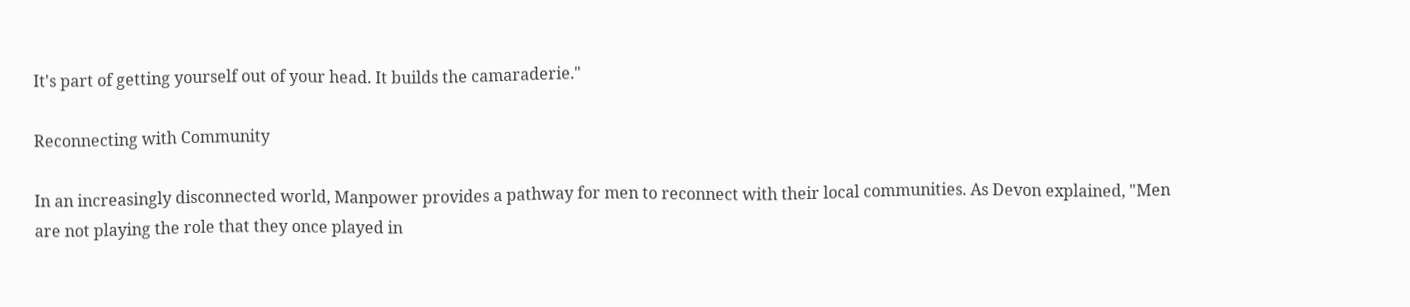It's part of getting yourself out of your head. It builds the camaraderie."

Reconnecting with Community

In an increasingly disconnected world, Manpower provides a pathway for men to reconnect with their local communities. As Devon explained, "Men are not playing the role that they once played in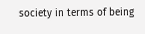society in terms of being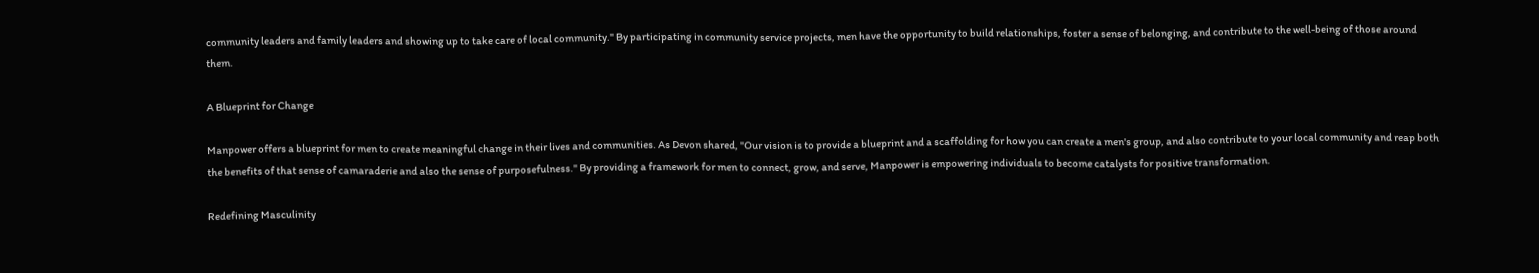community leaders and family leaders and showing up to take care of local community." By participating in community service projects, men have the opportunity to build relationships, foster a sense of belonging, and contribute to the well-being of those around them.

A Blueprint for Change

Manpower offers a blueprint for men to create meaningful change in their lives and communities. As Devon shared, "Our vision is to provide a blueprint and a scaffolding for how you can create a men's group, and also contribute to your local community and reap both the benefits of that sense of camaraderie and also the sense of purposefulness." By providing a framework for men to connect, grow, and serve, Manpower is empowering individuals to become catalysts for positive transformation.

Redefining Masculinity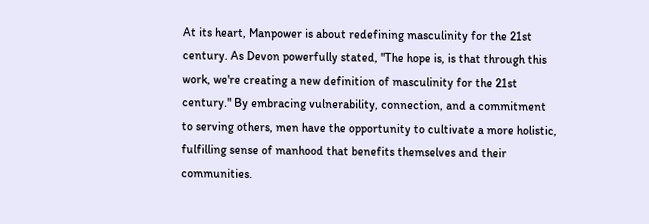At its heart, Manpower is about redefining masculinity for the 21st century. As Devon powerfully stated, "The hope is, is that through this work, we're creating a new definition of masculinity for the 21st century." By embracing vulnerability, connection, and a commitment to serving others, men have the opportunity to cultivate a more holistic, fulfilling sense of manhood that benefits themselves and their communities.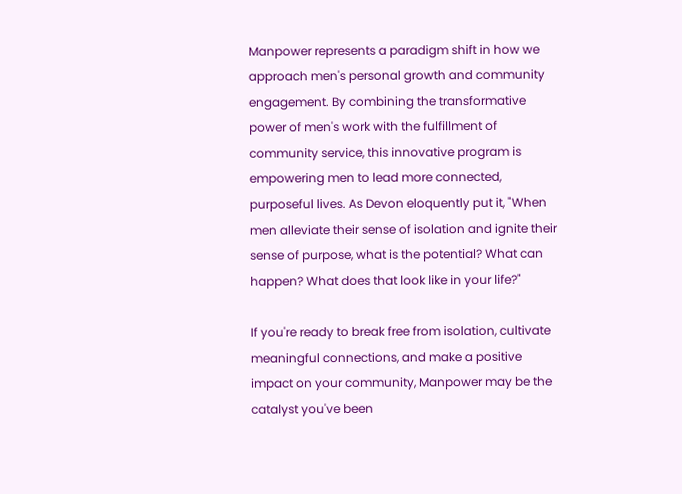Manpower represents a paradigm shift in how we approach men's personal growth and community engagement. By combining the transformative power of men's work with the fulfillment of community service, this innovative program is empowering men to lead more connected, purposeful lives. As Devon eloquently put it, "When men alleviate their sense of isolation and ignite their sense of purpose, what is the potential? What can happen? What does that look like in your life?"

If you're ready to break free from isolation, cultivate meaningful connections, and make a positive impact on your community, Manpower may be the catalyst you've been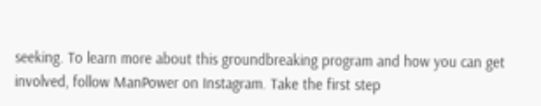seeking. To learn more about this groundbreaking program and how you can get involved, follow ManPower on Instagram. Take the first step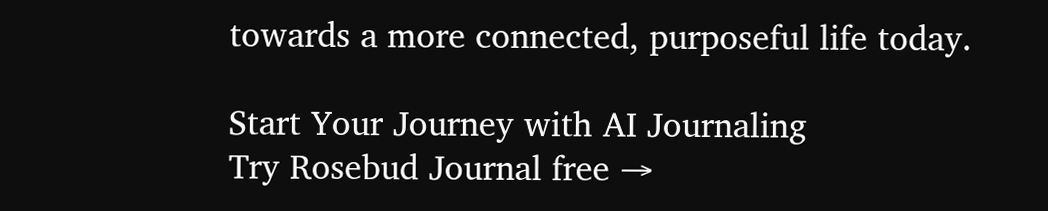towards a more connected, purposeful life today.

Start Your Journey with AI Journaling
Try Rosebud Journal free →